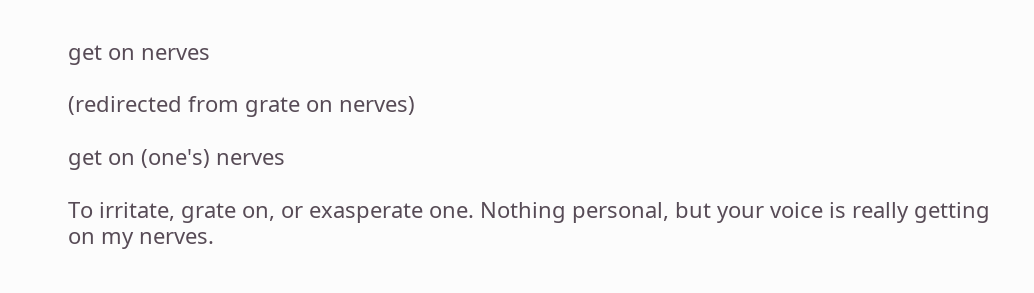get on nerves

(redirected from grate on nerves)

get on (one's) nerves

To irritate, grate on, or exasperate one. Nothing personal, but your voice is really getting on my nerves.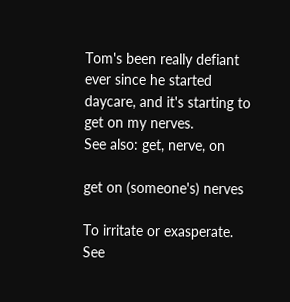Tom's been really defiant ever since he started daycare, and it's starting to get on my nerves.
See also: get, nerve, on

get on (someone's) nerves

To irritate or exasperate.
See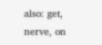also: get, nerve, on